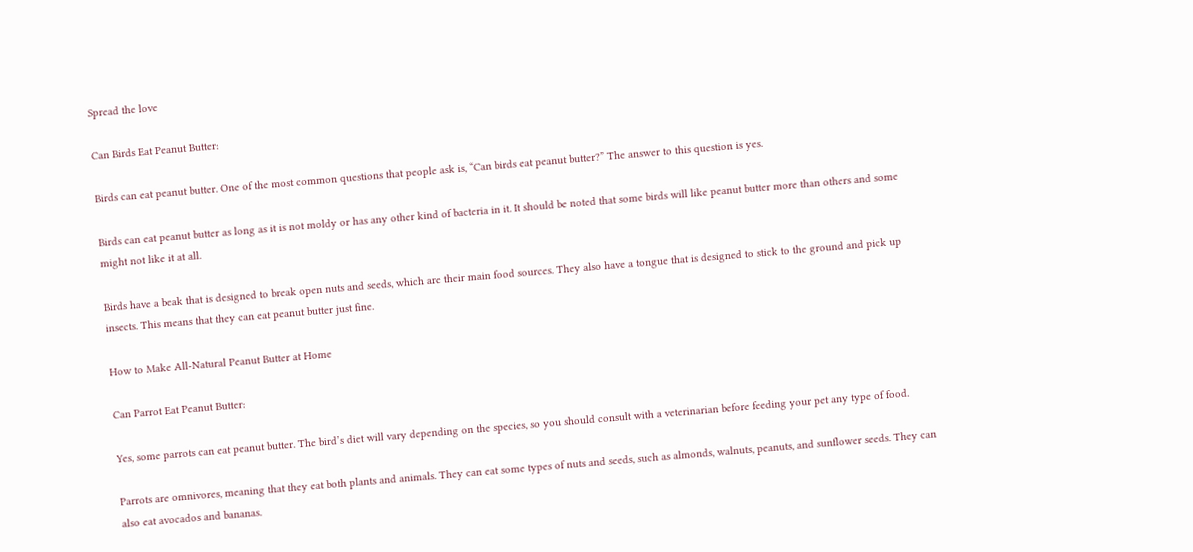Spread the love

Can Birds Eat Peanut Butter:

Birds can eat peanut butter. One of the most common questions that people ask is, “Can birds eat peanut butter?” The answer to this question is yes.

Birds can eat peanut butter as long as it is not moldy or has any other kind of bacteria in it. It should be noted that some birds will like peanut butter more than others and some might not like it at all.

Birds have a beak that is designed to break open nuts and seeds, which are their main food sources. They also have a tongue that is designed to stick to the ground and pick up insects. This means that they can eat peanut butter just fine.

How to Make All-Natural Peanut Butter at Home

Can Parrot Eat Peanut Butter:

Yes, some parrots can eat peanut butter. The bird’s diet will vary depending on the species, so you should consult with a veterinarian before feeding your pet any type of food.

Parrots are omnivores, meaning that they eat both plants and animals. They can eat some types of nuts and seeds, such as almonds, walnuts, peanuts, and sunflower seeds. They can also eat avocados and bananas.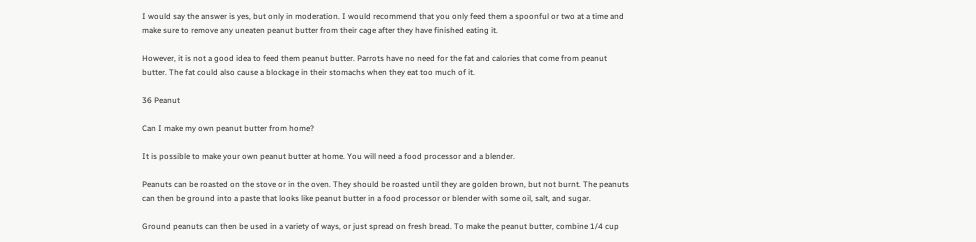I would say the answer is yes, but only in moderation. I would recommend that you only feed them a spoonful or two at a time and make sure to remove any uneaten peanut butter from their cage after they have finished eating it.

However, it is not a good idea to feed them peanut butter. Parrots have no need for the fat and calories that come from peanut butter. The fat could also cause a blockage in their stomachs when they eat too much of it.

36 Peanut

Can I make my own peanut butter from home?

It is possible to make your own peanut butter at home. You will need a food processor and a blender.

Peanuts can be roasted on the stove or in the oven. They should be roasted until they are golden brown, but not burnt. The peanuts can then be ground into a paste that looks like peanut butter in a food processor or blender with some oil, salt, and sugar.

Ground peanuts can then be used in a variety of ways, or just spread on fresh bread. To make the peanut butter, combine 1/4 cup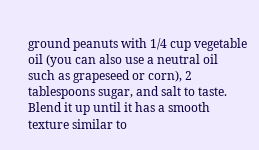ground peanuts with 1/4 cup vegetable oil (you can also use a neutral oil such as grapeseed or corn), 2 tablespoons sugar, and salt to taste. Blend it up until it has a smooth texture similar to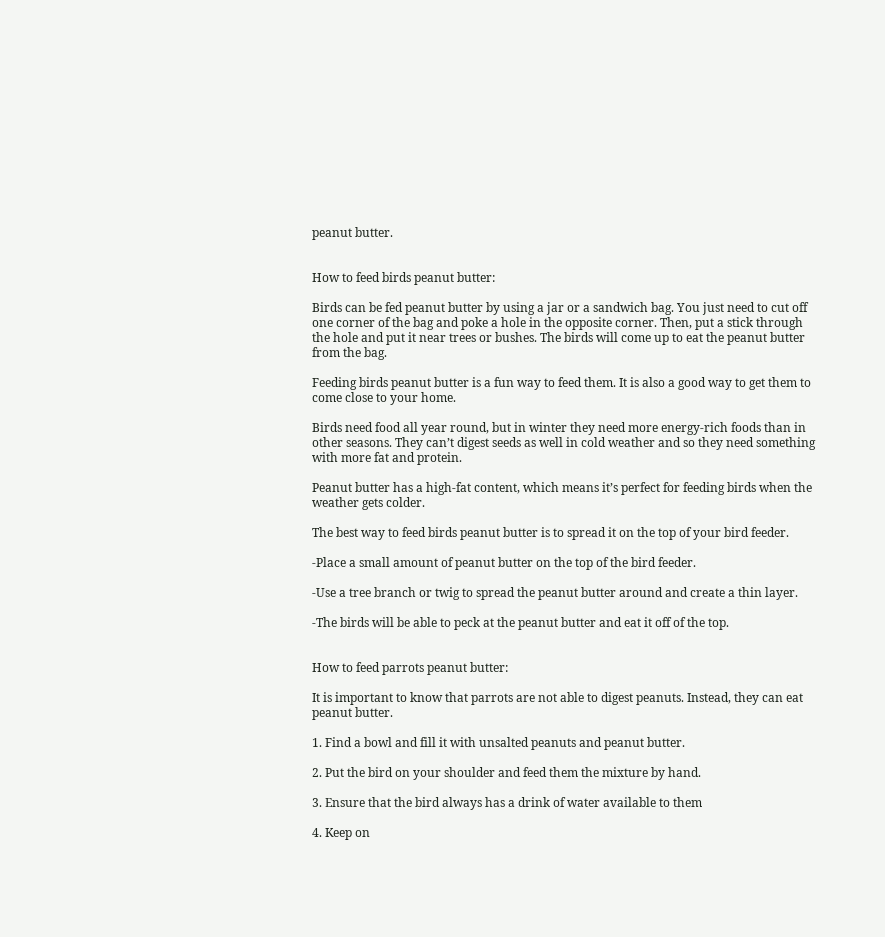peanut butter.


How to feed birds peanut butter:

Birds can be fed peanut butter by using a jar or a sandwich bag. You just need to cut off one corner of the bag and poke a hole in the opposite corner. Then, put a stick through the hole and put it near trees or bushes. The birds will come up to eat the peanut butter from the bag.

Feeding birds peanut butter is a fun way to feed them. It is also a good way to get them to come close to your home.

Birds need food all year round, but in winter they need more energy-rich foods than in other seasons. They can’t digest seeds as well in cold weather and so they need something with more fat and protein.

Peanut butter has a high-fat content, which means it’s perfect for feeding birds when the weather gets colder.

The best way to feed birds peanut butter is to spread it on the top of your bird feeder.

-Place a small amount of peanut butter on the top of the bird feeder.

-Use a tree branch or twig to spread the peanut butter around and create a thin layer.

-The birds will be able to peck at the peanut butter and eat it off of the top.


How to feed parrots peanut butter:

It is important to know that parrots are not able to digest peanuts. Instead, they can eat peanut butter.

1. Find a bowl and fill it with unsalted peanuts and peanut butter.

2. Put the bird on your shoulder and feed them the mixture by hand.

3. Ensure that the bird always has a drink of water available to them

4. Keep on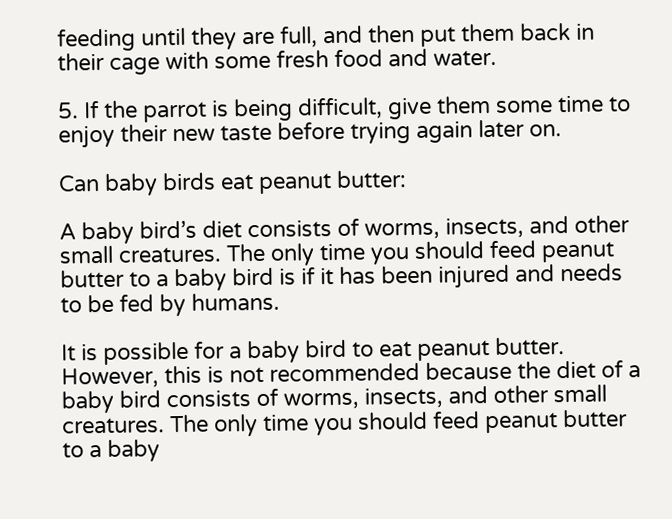feeding until they are full, and then put them back in their cage with some fresh food and water.

5. If the parrot is being difficult, give them some time to enjoy their new taste before trying again later on.

Can baby birds eat peanut butter:

A baby bird’s diet consists of worms, insects, and other small creatures. The only time you should feed peanut butter to a baby bird is if it has been injured and needs to be fed by humans.

It is possible for a baby bird to eat peanut butter. However, this is not recommended because the diet of a baby bird consists of worms, insects, and other small creatures. The only time you should feed peanut butter to a baby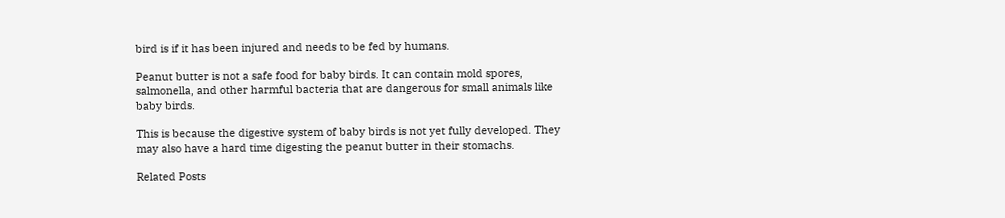bird is if it has been injured and needs to be fed by humans.

Peanut butter is not a safe food for baby birds. It can contain mold spores, salmonella, and other harmful bacteria that are dangerous for small animals like baby birds.

This is because the digestive system of baby birds is not yet fully developed. They may also have a hard time digesting the peanut butter in their stomachs.

Related Posts